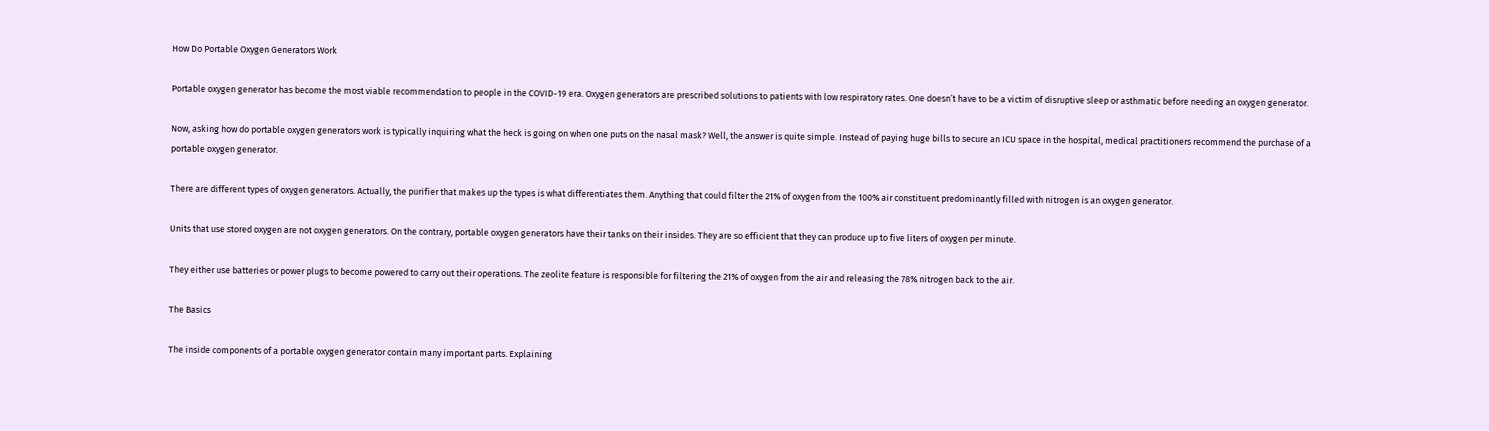How Do Portable Oxygen Generators Work

Portable oxygen generator has become the most viable recommendation to people in the COVID-19 era. Oxygen generators are prescribed solutions to patients with low respiratory rates. One doesn’t have to be a victim of disruptive sleep or asthmatic before needing an oxygen generator.

Now, asking how do portable oxygen generators work is typically inquiring what the heck is going on when one puts on the nasal mask? Well, the answer is quite simple. Instead of paying huge bills to secure an ICU space in the hospital, medical practitioners recommend the purchase of a portable oxygen generator.

There are different types of oxygen generators. Actually, the purifier that makes up the types is what differentiates them. Anything that could filter the 21% of oxygen from the 100% air constituent predominantly filled with nitrogen is an oxygen generator.

Units that use stored oxygen are not oxygen generators. On the contrary, portable oxygen generators have their tanks on their insides. They are so efficient that they can produce up to five liters of oxygen per minute.

They either use batteries or power plugs to become powered to carry out their operations. The zeolite feature is responsible for filtering the 21% of oxygen from the air and releasing the 78% nitrogen back to the air.

The Basics

The inside components of a portable oxygen generator contain many important parts. Explaining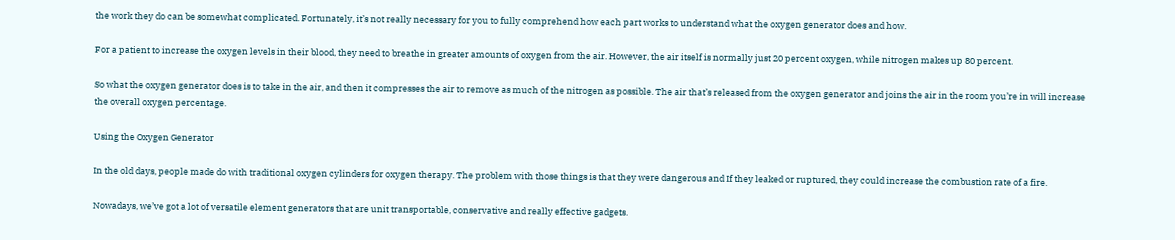the work they do can be somewhat complicated. Fortunately, it’s not really necessary for you to fully comprehend how each part works to understand what the oxygen generator does and how.

For a patient to increase the oxygen levels in their blood, they need to breathe in greater amounts of oxygen from the air. However, the air itself is normally just 20 percent oxygen, while nitrogen makes up 80 percent.

So what the oxygen generator does is to take in the air, and then it compresses the air to remove as much of the nitrogen as possible. The air that’s released from the oxygen generator and joins the air in the room you’re in will increase the overall oxygen percentage.

Using the Oxygen Generator

In the old days, people made do with traditional oxygen cylinders for oxygen therapy. The problem with those things is that they were dangerous and If they leaked or ruptured, they could increase the combustion rate of a fire.

Nowadays, we’ve got a lot of versatile element generators that are unit transportable, conservative and really effective gadgets.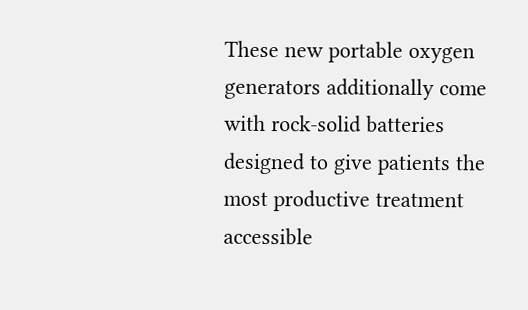These new portable oxygen generators additionally come with rock-solid batteries designed to give patients the most productive treatment accessible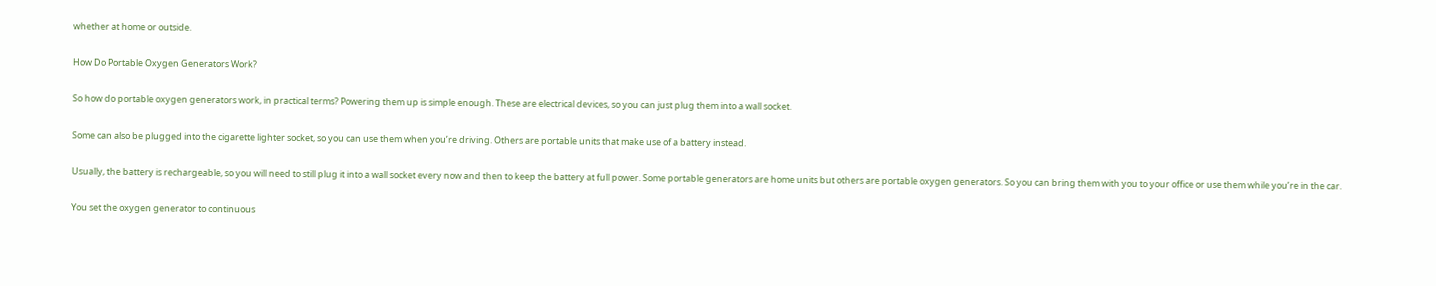whether at home or outside.

How Do Portable Oxygen Generators Work?

So how do portable oxygen generators work, in practical terms? Powering them up is simple enough. These are electrical devices, so you can just plug them into a wall socket.

Some can also be plugged into the cigarette lighter socket, so you can use them when you’re driving. Others are portable units that make use of a battery instead.

Usually, the battery is rechargeable, so you will need to still plug it into a wall socket every now and then to keep the battery at full power. Some portable generators are home units but others are portable oxygen generators. So you can bring them with you to your office or use them while you’re in the car.

You set the oxygen generator to continuous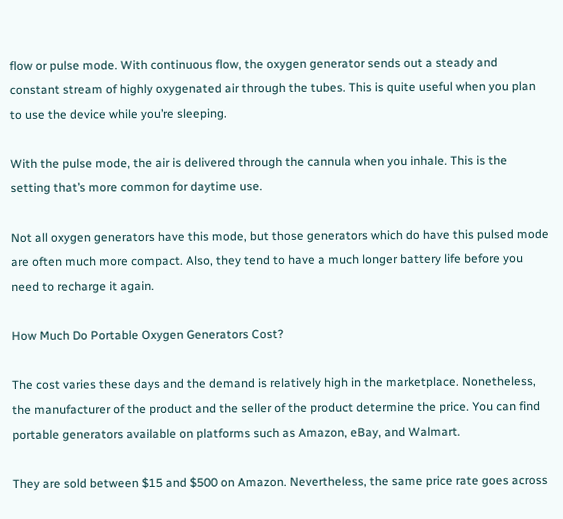flow or pulse mode. With continuous flow, the oxygen generator sends out a steady and constant stream of highly oxygenated air through the tubes. This is quite useful when you plan to use the device while you’re sleeping.

With the pulse mode, the air is delivered through the cannula when you inhale. This is the setting that’s more common for daytime use.

Not all oxygen generators have this mode, but those generators which do have this pulsed mode are often much more compact. Also, they tend to have a much longer battery life before you need to recharge it again.

How Much Do Portable Oxygen Generators Cost?

The cost varies these days and the demand is relatively high in the marketplace. Nonetheless, the manufacturer of the product and the seller of the product determine the price. You can find portable generators available on platforms such as Amazon, eBay, and Walmart.

They are sold between $15 and $500 on Amazon. Nevertheless, the same price rate goes across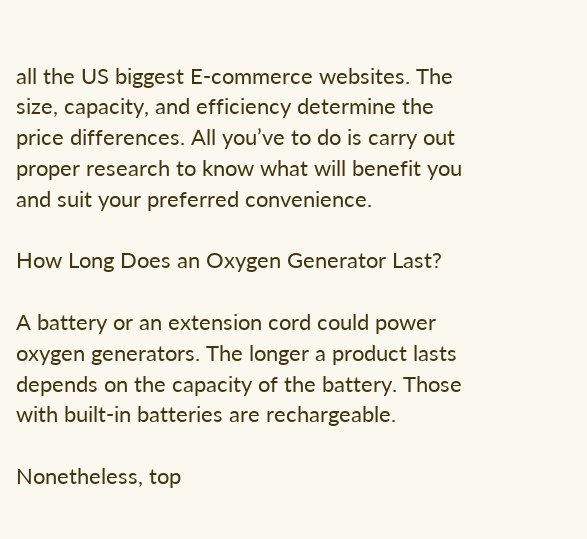all the US biggest E-commerce websites. The size, capacity, and efficiency determine the price differences. All you’ve to do is carry out proper research to know what will benefit you and suit your preferred convenience.

How Long Does an Oxygen Generator Last?

A battery or an extension cord could power oxygen generators. The longer a product lasts depends on the capacity of the battery. Those with built-in batteries are rechargeable.

Nonetheless, top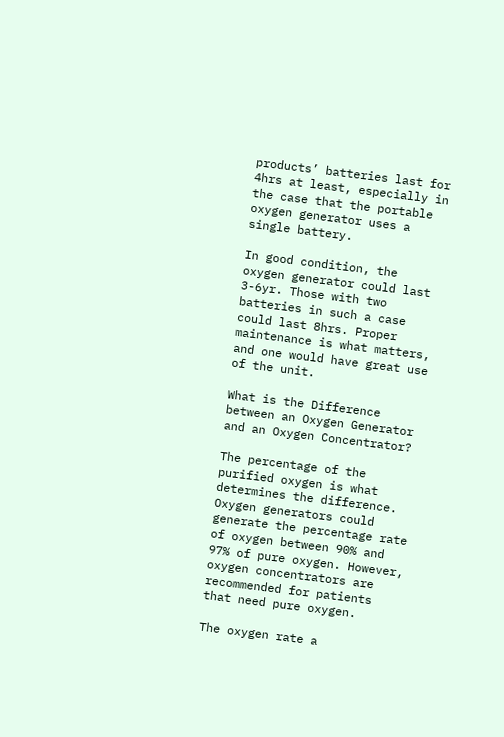products’ batteries last for 4hrs at least, especially in the case that the portable oxygen generator uses a single battery.

In good condition, the oxygen generator could last 3-6yr. Those with two batteries in such a case could last 8hrs. Proper maintenance is what matters, and one would have great use of the unit.

What is the Difference between an Oxygen Generator and an Oxygen Concentrator?

The percentage of the purified oxygen is what determines the difference. Oxygen generators could generate the percentage rate of oxygen between 90% and 97% of pure oxygen. However, oxygen concentrators are recommended for patients that need pure oxygen.

The oxygen rate a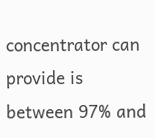concentrator can provide is between 97% and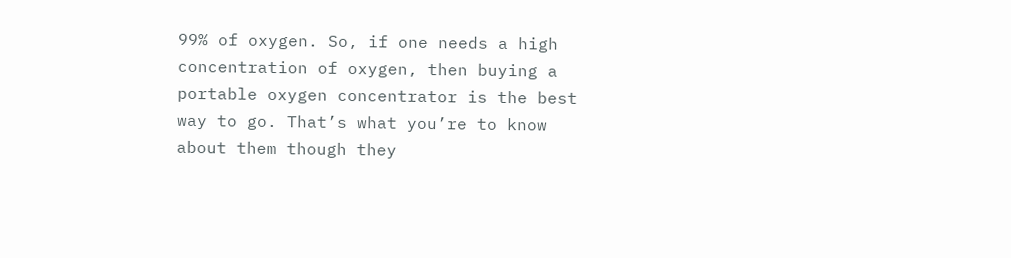99% of oxygen. So, if one needs a high concentration of oxygen, then buying a portable oxygen concentrator is the best way to go. That’s what you’re to know about them though they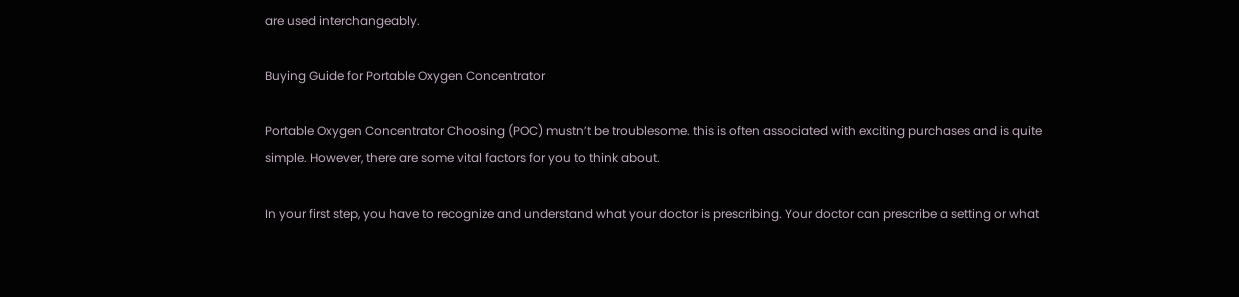are used interchangeably.

Buying Guide for Portable Oxygen Concentrator

Portable Oxygen Concentrator Choosing (POC) mustn’t be troublesome. this is often associated with exciting purchases and is quite simple. However, there are some vital factors for you to think about.

In your first step, you have to recognize and understand what your doctor is prescribing. Your doctor can prescribe a setting or what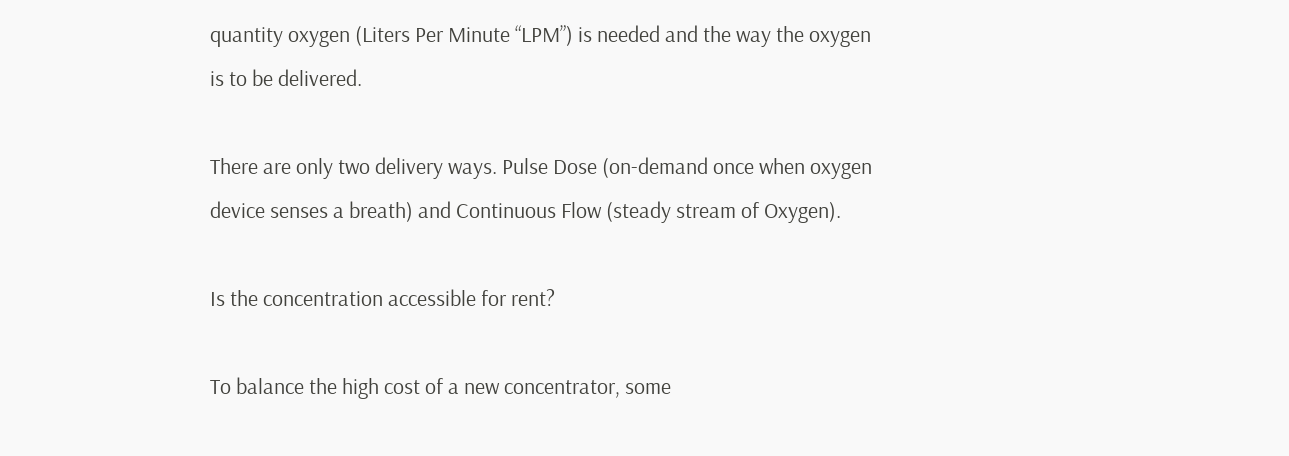quantity oxygen (Liters Per Minute “LPM”) is needed and the way the oxygen is to be delivered.

There are only two delivery ways. Pulse Dose (on-demand once when oxygen device senses a breath) and Continuous Flow (steady stream of Oxygen).

Is the concentration accessible for rent?

To balance the high cost of a new concentrator, some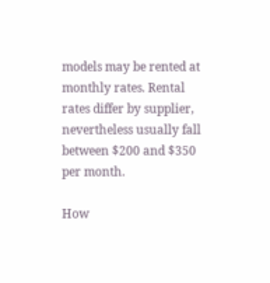models may be rented at monthly rates. Rental rates differ by supplier, nevertheless usually fall between $200 and $350 per month.

How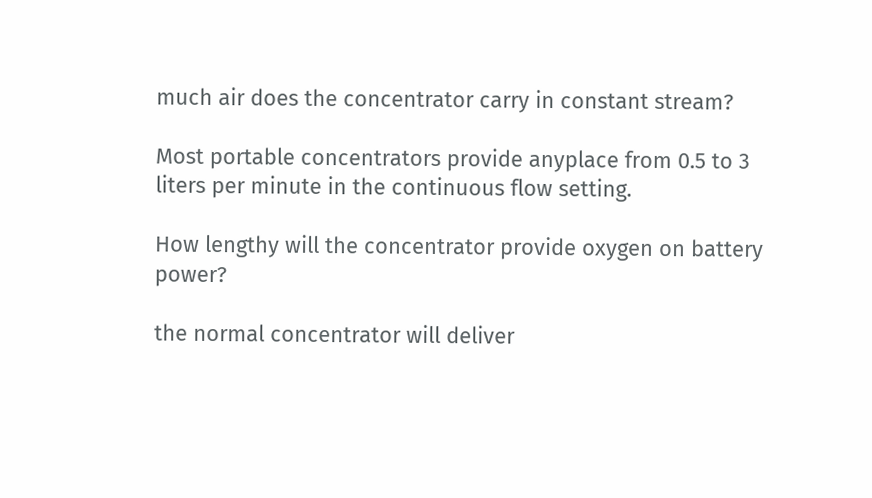much air does the concentrator carry in constant stream?

Most portable concentrators provide anyplace from 0.5 to 3 liters per minute in the continuous flow setting.

How lengthy will the concentrator provide oxygen on battery power?

the normal concentrator will deliver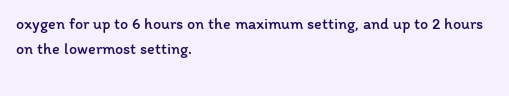oxygen for up to 6 hours on the maximum setting, and up to 2 hours on the lowermost setting.